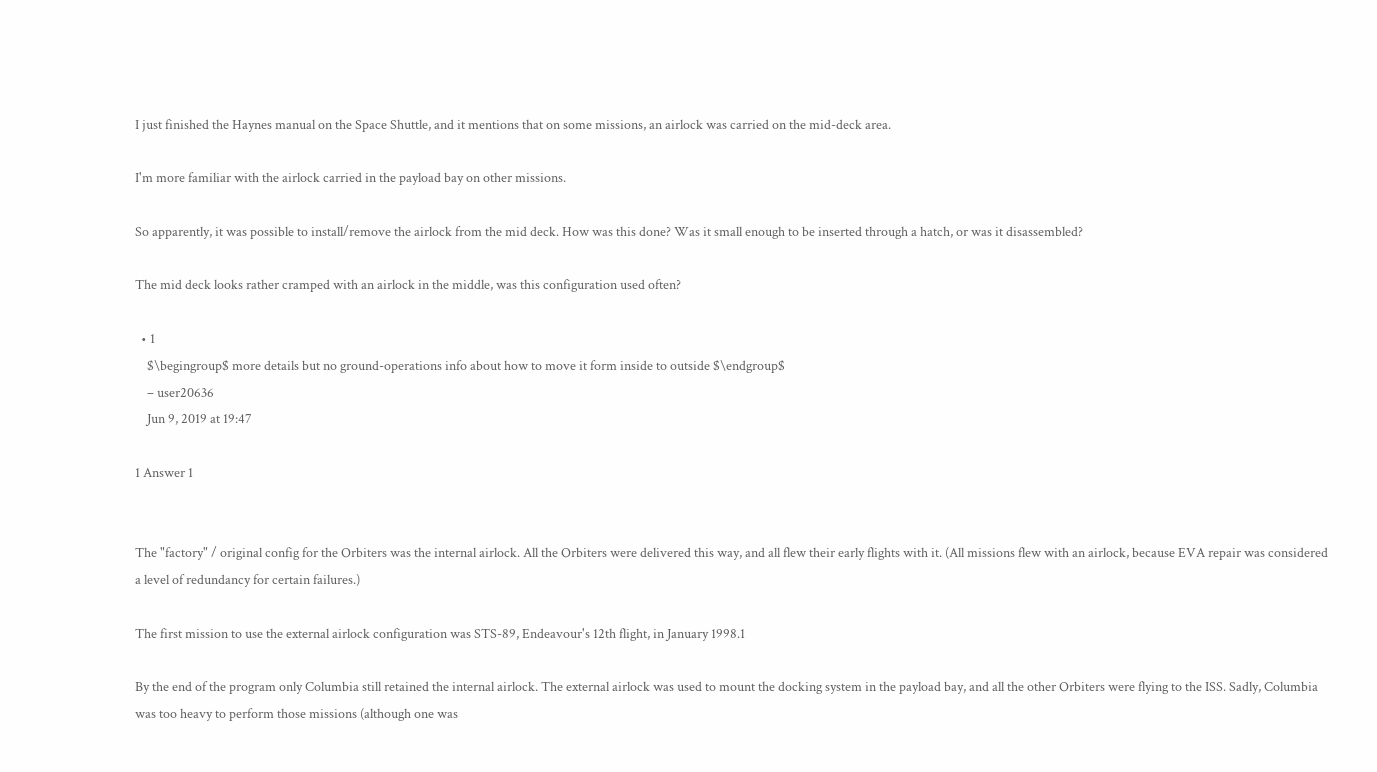I just finished the Haynes manual on the Space Shuttle, and it mentions that on some missions, an airlock was carried on the mid-deck area.

I'm more familiar with the airlock carried in the payload bay on other missions.

So apparently, it was possible to install/remove the airlock from the mid deck. How was this done? Was it small enough to be inserted through a hatch, or was it disassembled?

The mid deck looks rather cramped with an airlock in the middle, was this configuration used often?

  • 1
    $\begingroup$ more details but no ground-operations info about how to move it form inside to outside $\endgroup$
    – user20636
    Jun 9, 2019 at 19:47

1 Answer 1


The "factory" / original config for the Orbiters was the internal airlock. All the Orbiters were delivered this way, and all flew their early flights with it. (All missions flew with an airlock, because EVA repair was considered a level of redundancy for certain failures.)

The first mission to use the external airlock configuration was STS-89, Endeavour's 12th flight, in January 1998.1

By the end of the program only Columbia still retained the internal airlock. The external airlock was used to mount the docking system in the payload bay, and all the other Orbiters were flying to the ISS. Sadly, Columbia was too heavy to perform those missions (although one was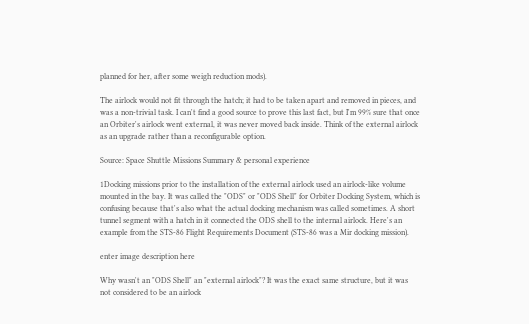planned for her, after some weigh reduction mods).

The airlock would not fit through the hatch; it had to be taken apart and removed in pieces, and was a non-trivial task. I can't find a good source to prove this last fact, but I'm 99% sure that once an Orbiter's airlock went external, it was never moved back inside. Think of the external airlock as an upgrade rather than a reconfigurable option.

Source: Space Shuttle Missions Summary & personal experience

1Docking missions prior to the installation of the external airlock used an airlock-like volume mounted in the bay. It was called the "ODS" or "ODS Shell" for Orbiter Docking System, which is confusing because that's also what the actual docking mechanism was called sometimes. A short tunnel segment with a hatch in it connected the ODS shell to the internal airlock. Here's an example from the STS-86 Flight Requirements Document (STS-86 was a Mir docking mission).

enter image description here

Why wasn't an "ODS Shell" an "external airlock"? It was the exact same structure, but it was not considered to be an airlock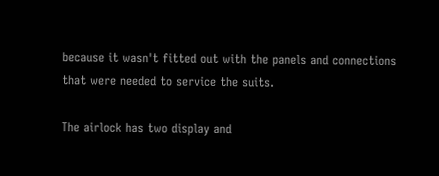because it wasn't fitted out with the panels and connections that were needed to service the suits.

The airlock has two display and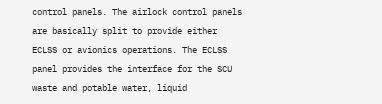control panels. The airlock control panels are basically split to provide either ECLSS or avionics operations. The ECLSS panel provides the interface for the SCU waste and potable water, liquid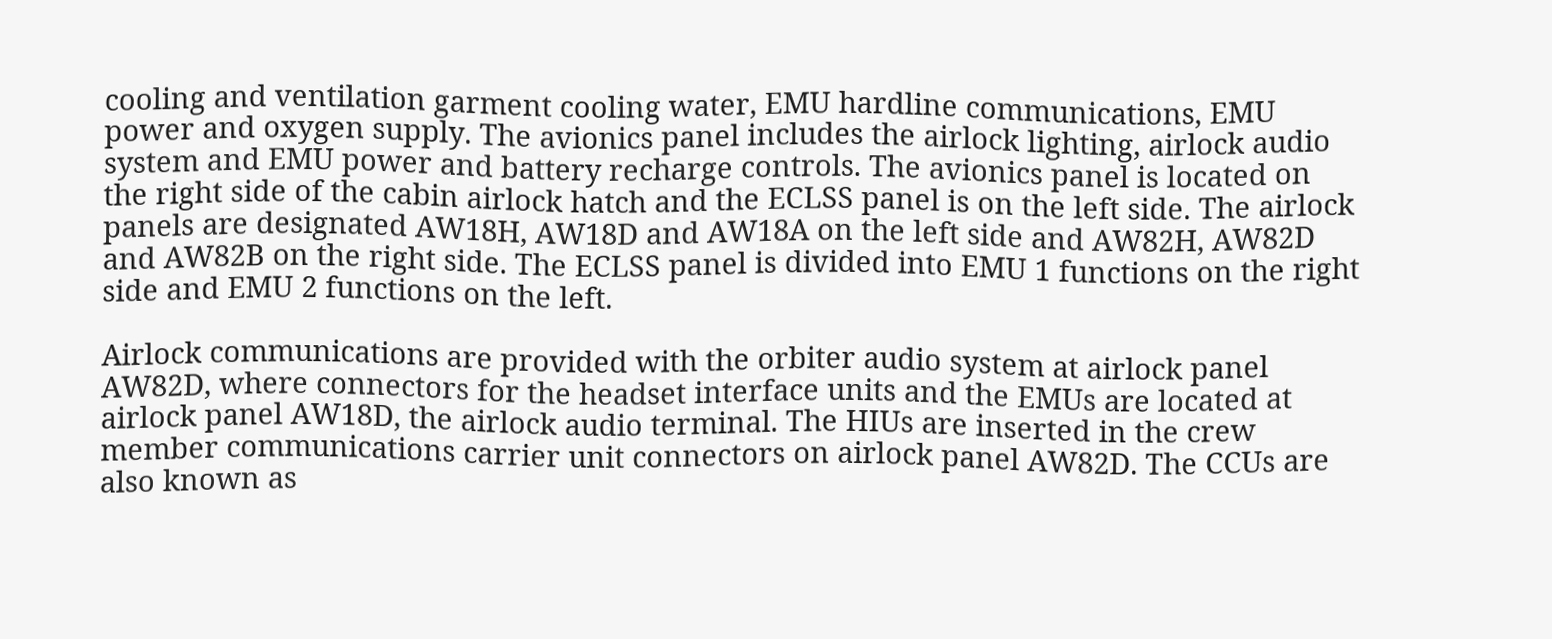cooling and ventilation garment cooling water, EMU hardline communications, EMU power and oxygen supply. The avionics panel includes the airlock lighting, airlock audio system and EMU power and battery recharge controls. The avionics panel is located on the right side of the cabin airlock hatch and the ECLSS panel is on the left side. The airlock panels are designated AW18H, AW18D and AW18A on the left side and AW82H, AW82D and AW82B on the right side. The ECLSS panel is divided into EMU 1 functions on the right side and EMU 2 functions on the left.

Airlock communications are provided with the orbiter audio system at airlock panel AW82D, where connectors for the headset interface units and the EMUs are located at airlock panel AW18D, the airlock audio terminal. The HIUs are inserted in the crew member communications carrier unit connectors on airlock panel AW82D. The CCUs are also known as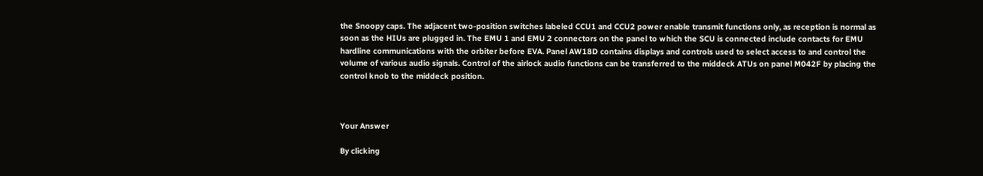the Snoopy caps. The adjacent two-position switches labeled CCU1 and CCU2 power enable transmit functions only, as reception is normal as soon as the HIUs are plugged in. The EMU 1 and EMU 2 connectors on the panel to which the SCU is connected include contacts for EMU hardline communications with the orbiter before EVA. Panel AW18D contains displays and controls used to select access to and control the volume of various audio signals. Control of the airlock audio functions can be transferred to the middeck ATUs on panel M042F by placing the control knob to the middeck position.



Your Answer

By clicking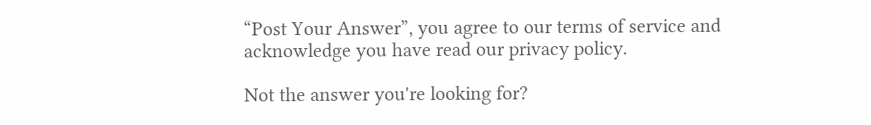“Post Your Answer”, you agree to our terms of service and acknowledge you have read our privacy policy.

Not the answer you're looking for?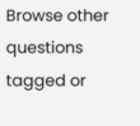Browse other questions tagged or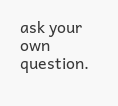ask your own question.